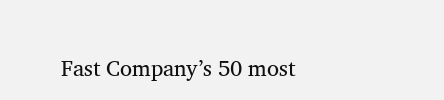Fast Company’s 50 most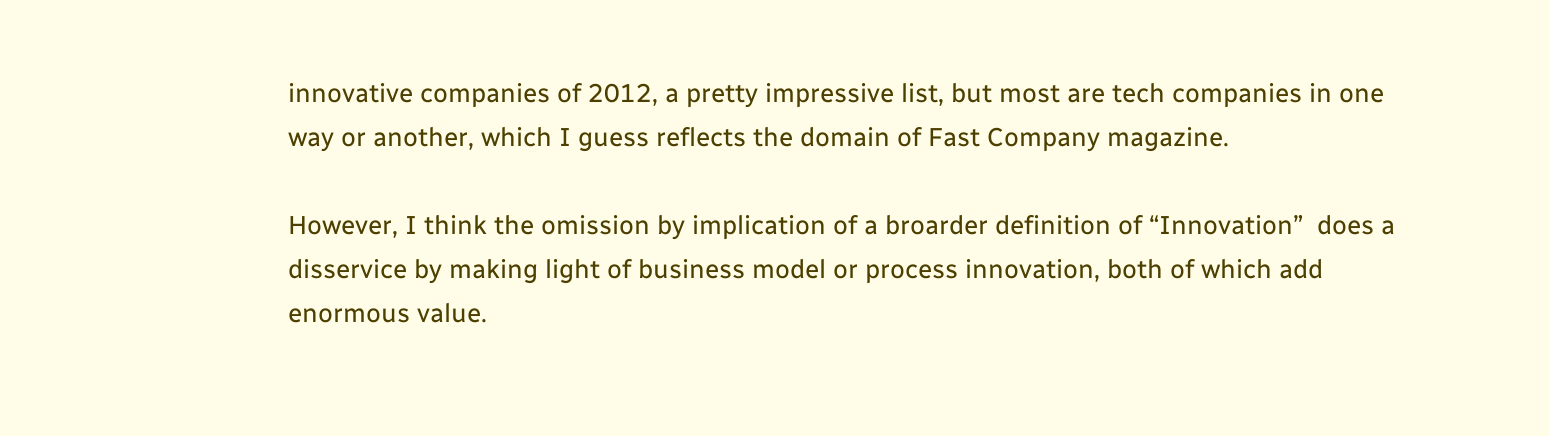innovative companies of 2012, a pretty impressive list, but most are tech companies in one way or another, which I guess reflects the domain of Fast Company magazine.

However, I think the omission by implication of a broarder definition of “Innovation”  does a disservice by making light of business model or process innovation, both of which add enormous value.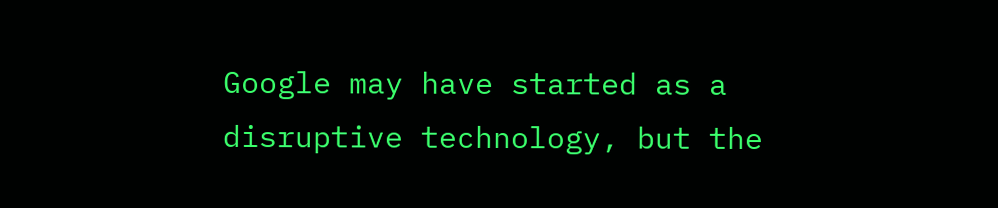Google may have started as a disruptive technology, but the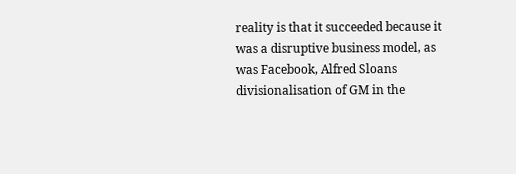reality is that it succeeded because it was a disruptive business model, as was Facebook, Alfred Sloans divisionalisation of GM in the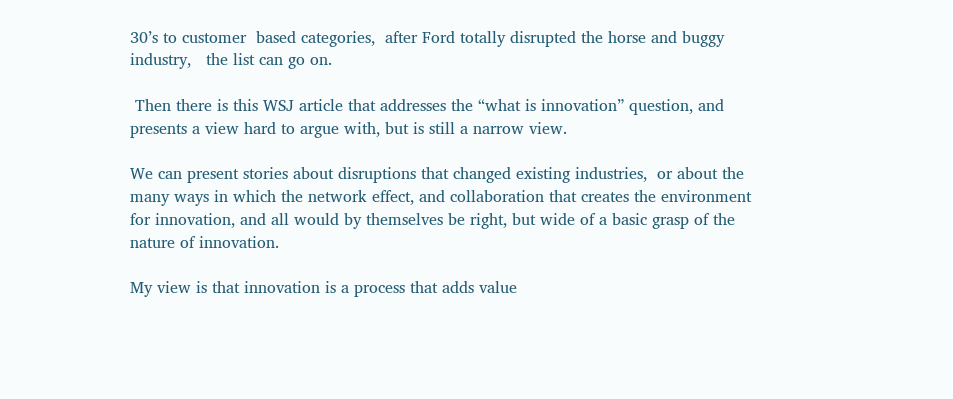30’s to customer  based categories,  after Ford totally disrupted the horse and buggy industry,   the list can go on.

 Then there is this WSJ article that addresses the “what is innovation” question, and presents a view hard to argue with, but is still a narrow view.

We can present stories about disruptions that changed existing industries,  or about the many ways in which the network effect, and collaboration that creates the environment for innovation, and all would by themselves be right, but wide of a basic grasp of the nature of innovation.

My view is that innovation is a process that adds value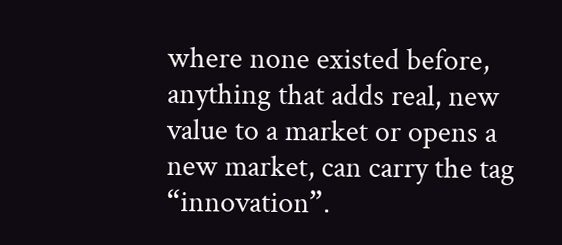where none existed before, anything that adds real, new value to a market or opens a new market, can carry the tag “innovation”.